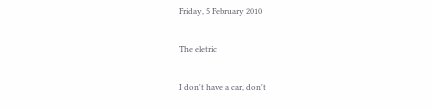Friday, 5 February 2010

The eletric

I don't have a car, don't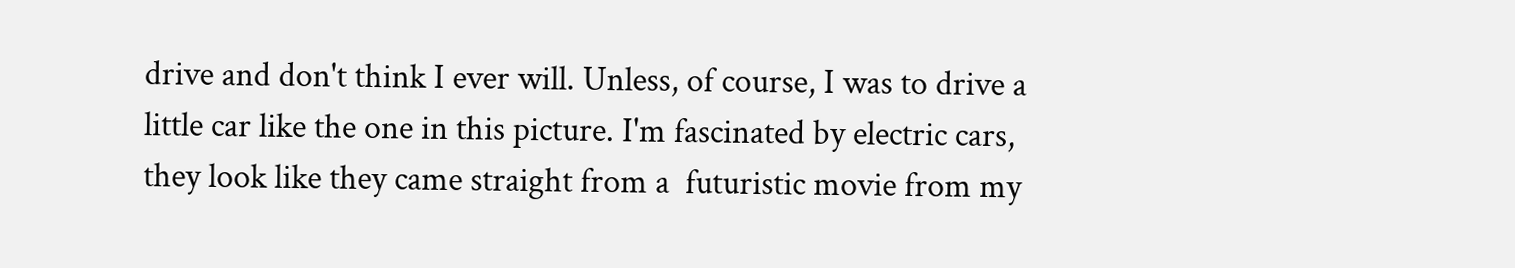drive and don't think I ever will. Unless, of course, I was to drive a little car like the one in this picture. I'm fascinated by electric cars, they look like they came straight from a  futuristic movie from my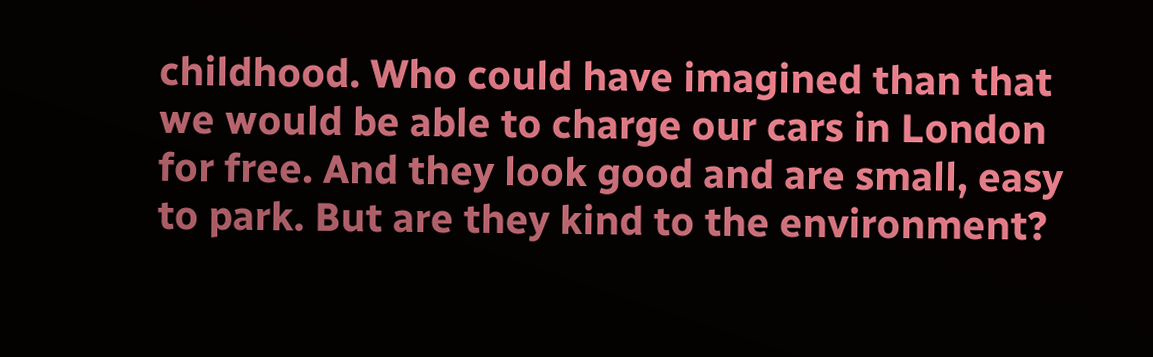childhood. Who could have imagined than that we would be able to charge our cars in London for free. And they look good and are small, easy to park. But are they kind to the environment?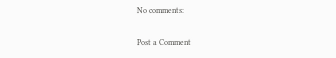No comments:

Post a Comment